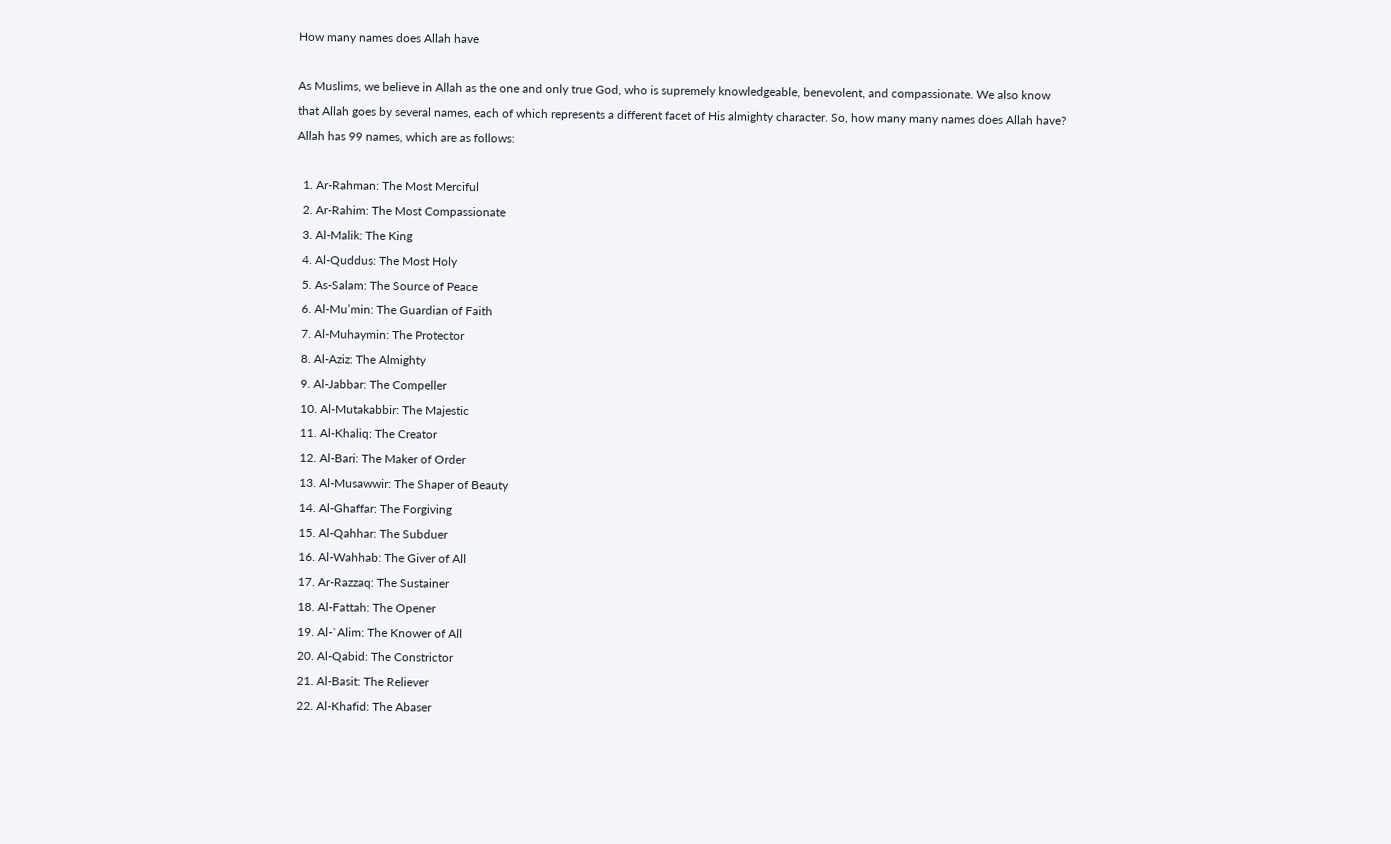How many names does Allah have

As Muslims, we believe in Allah as the one and only true God, who is supremely knowledgeable, benevolent, and compassionate. We also know that Allah goes by several names, each of which represents a different facet of His almighty character. So, how many many names does Allah have? Allah has 99 names, which are as follows:

  1. Ar-Rahman: The Most Merciful
  2. Ar-Rahim: The Most Compassionate
  3. Al-Malik: The King
  4. Al-Quddus: The Most Holy
  5. As-Salam: The Source of Peace
  6. Al-Mu’min: The Guardian of Faith
  7. Al-Muhaymin: The Protector
  8. Al-Aziz: The Almighty
  9. Al-Jabbar: The Compeller
  10. Al-Mutakabbir: The Majestic
  11. Al-Khaliq: The Creator
  12. Al-Bari: The Maker of Order
  13. Al-Musawwir: The Shaper of Beauty
  14. Al-Ghaffar: The Forgiving
  15. Al-Qahhar: The Subduer
  16. Al-Wahhab: The Giver of All
  17. Ar-Razzaq: The Sustainer
  18. Al-Fattah: The Opener
  19. Al-`Alim: The Knower of All
  20. Al-Qabid: The Constrictor
  21. Al-Basit: The Reliever
  22. Al-Khafid: The Abaser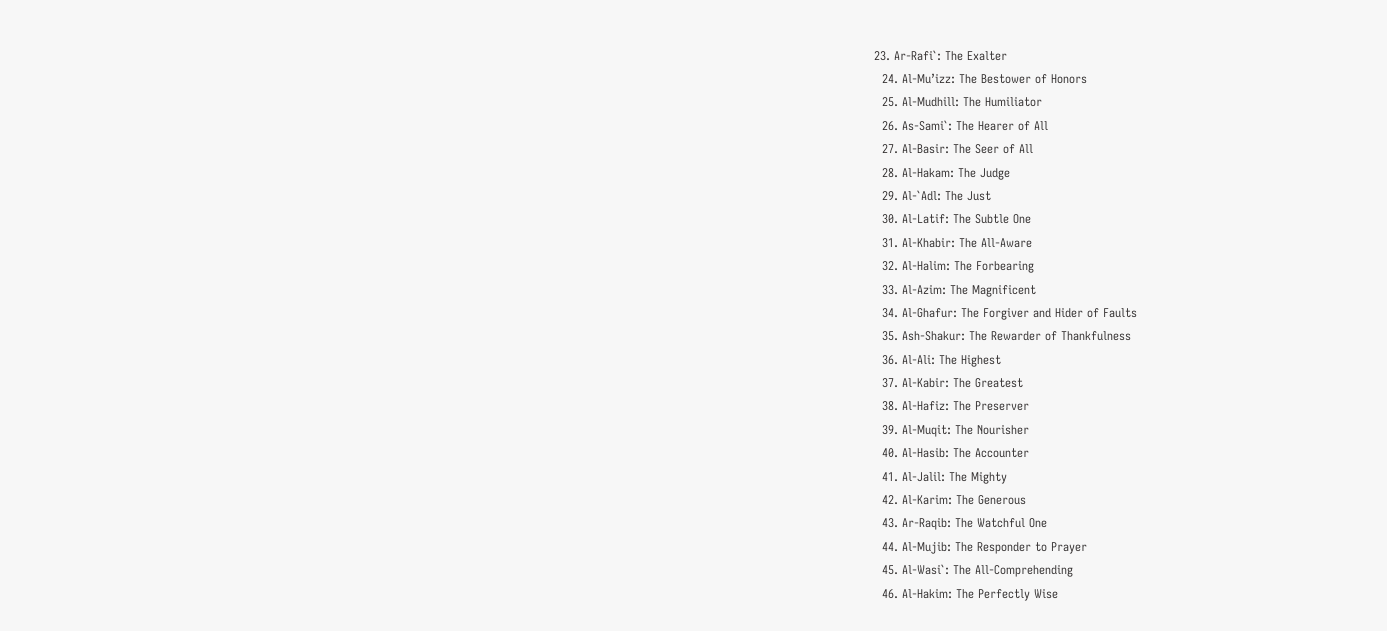23. Ar-Rafi`: The Exalter
  24. Al-Mu’izz: The Bestower of Honors
  25. Al-Mudhill: The Humiliator
  26. As-Sami`: The Hearer of All
  27. Al-Basir: The Seer of All
  28. Al-Hakam: The Judge
  29. Al-`Adl: The Just
  30. Al-Latif: The Subtle One
  31. Al-Khabir: The All-Aware
  32. Al-Halim: The Forbearing
  33. Al-Azim: The Magnificent
  34. Al-Ghafur: The Forgiver and Hider of Faults
  35. Ash-Shakur: The Rewarder of Thankfulness
  36. Al-Ali: The Highest
  37. Al-Kabir: The Greatest
  38. Al-Hafiz: The Preserver
  39. Al-Muqit: The Nourisher
  40. Al-Hasib: The Accounter
  41. Al-Jalil: The Mighty
  42. Al-Karim: The Generous
  43. Ar-Raqib: The Watchful One
  44. Al-Mujib: The Responder to Prayer
  45. Al-Wasi`: The All-Comprehending
  46. Al-Hakim: The Perfectly Wise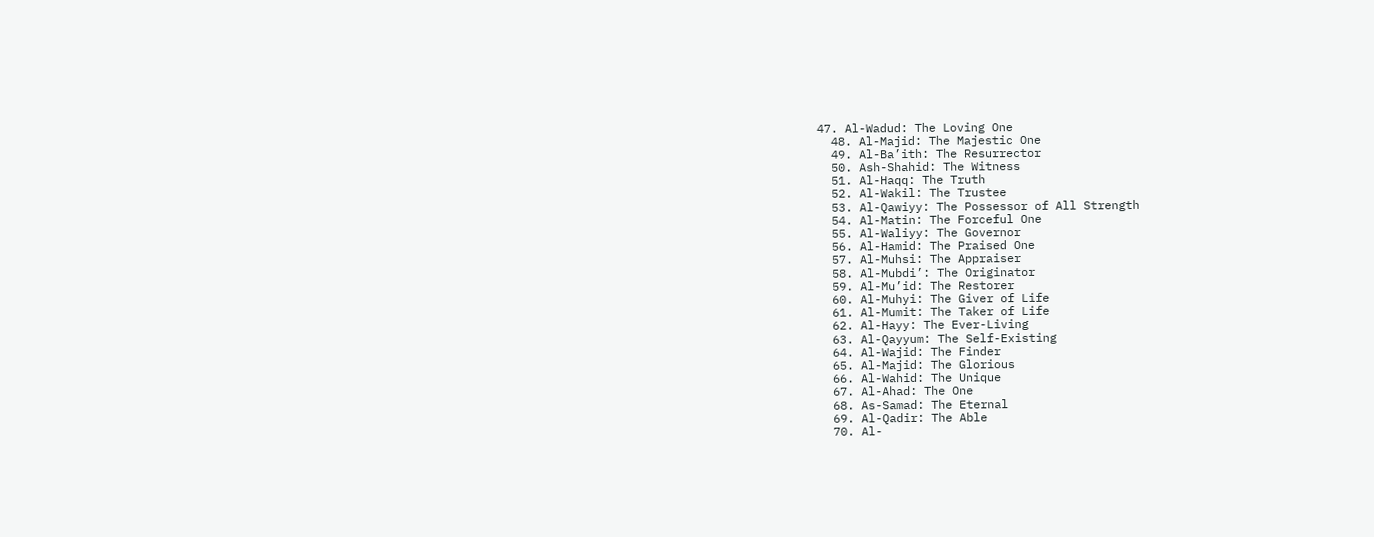47. Al-Wadud: The Loving One
  48. Al-Majid: The Majestic One
  49. Al-Ba’ith: The Resurrector
  50. Ash-Shahid: The Witness
  51. Al-Haqq: The Truth
  52. Al-Wakil: The Trustee
  53. Al-Qawiyy: The Possessor of All Strength
  54. Al-Matin: The Forceful One
  55. Al-Waliyy: The Governor
  56. Al-Hamid: The Praised One
  57. Al-Muhsi: The Appraiser
  58. Al-Mubdi’: The Originator
  59. Al-Mu’id: The Restorer
  60. Al-Muhyi: The Giver of Life
  61. Al-Mumit: The Taker of Life
  62. Al-Hayy: The Ever-Living
  63. Al-Qayyum: The Self-Existing
  64. Al-Wajid: The Finder
  65. Al-Majid: The Glorious
  66. Al-Wahid: The Unique
  67. Al-Ahad: The One
  68. As-Samad: The Eternal
  69. Al-Qadir: The Able
  70. Al-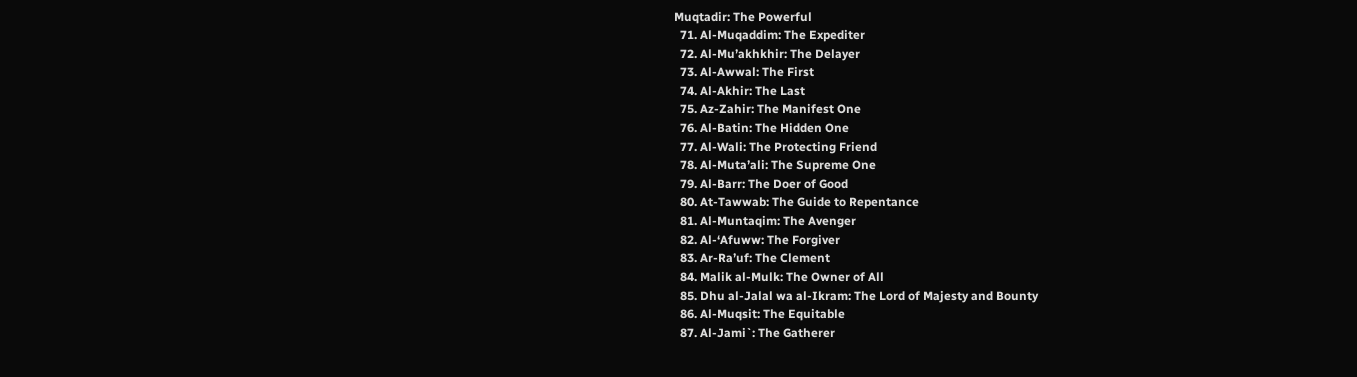Muqtadir: The Powerful
  71. Al-Muqaddim: The Expediter
  72. Al-Mu’akhkhir: The Delayer
  73. Al-Awwal: The First
  74. Al-Akhir: The Last
  75. Az-Zahir: The Manifest One
  76. Al-Batin: The Hidden One
  77. Al-Wali: The Protecting Friend
  78. Al-Muta’ali: The Supreme One
  79. Al-Barr: The Doer of Good
  80. At-Tawwab: The Guide to Repentance
  81. Al-Muntaqim: The Avenger
  82. Al-‘Afuww: The Forgiver
  83. Ar-Ra’uf: The Clement
  84. Malik al-Mulk: The Owner of All
  85. Dhu al-Jalal wa al-Ikram: The Lord of Majesty and Bounty
  86. Al-Muqsit: The Equitable
  87. Al-Jami`: The Gatherer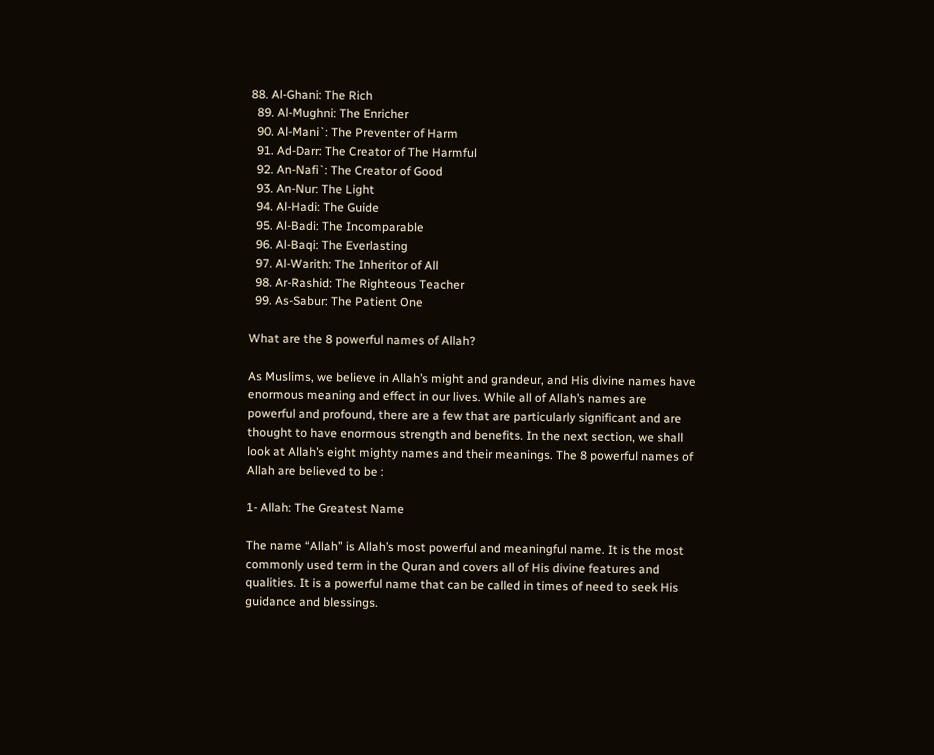88. Al-Ghani: The Rich
  89. Al-Mughni: The Enricher
  90. Al-Mani`: The Preventer of Harm
  91. Ad-Darr: The Creator of The Harmful
  92. An-Nafi`: The Creator of Good
  93. An-Nur: The Light
  94. Al-Hadi: The Guide
  95. Al-Badi: The Incomparable
  96. Al-Baqi: The Everlasting
  97. Al-Warith: The Inheritor of All
  98. Ar-Rashid: The Righteous Teacher
  99. As-Sabur: The Patient One

What are the 8 powerful names of Allah?

As Muslims, we believe in Allah’s might and grandeur, and His divine names have enormous meaning and effect in our lives. While all of Allah’s names are powerful and profound, there are a few that are particularly significant and are thought to have enormous strength and benefits. In the next section, we shall look at Allah’s eight mighty names and their meanings. The 8 powerful names of Allah are believed to be :

1- Allah: The Greatest Name

The name “Allah” is Allah’s most powerful and meaningful name. It is the most commonly used term in the Quran and covers all of His divine features and qualities. It is a powerful name that can be called in times of need to seek His guidance and blessings.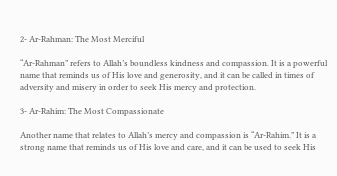2- Ar-Rahman: The Most Merciful

“Ar-Rahman” refers to Allah’s boundless kindness and compassion. It is a powerful name that reminds us of His love and generosity, and it can be called in times of adversity and misery in order to seek His mercy and protection.

3- Ar-Rahim: The Most Compassionate

Another name that relates to Allah’s mercy and compassion is “Ar-Rahim.” It is a strong name that reminds us of His love and care, and it can be used to seek His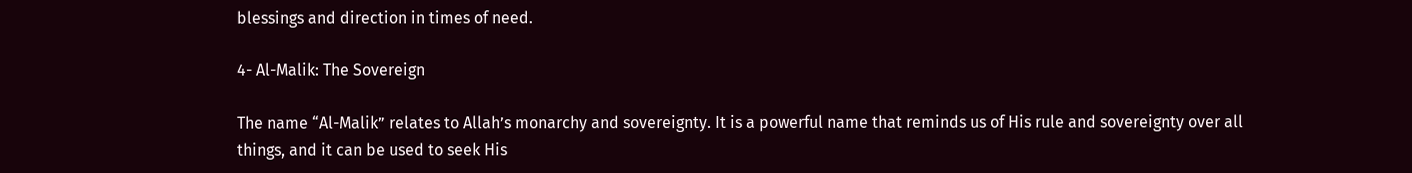blessings and direction in times of need.

4- Al-Malik: The Sovereign

The name “Al-Malik” relates to Allah’s monarchy and sovereignty. It is a powerful name that reminds us of His rule and sovereignty over all things, and it can be used to seek His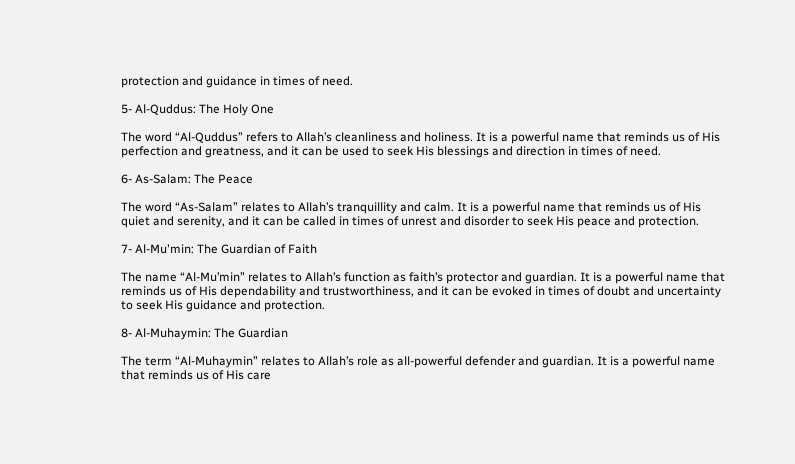protection and guidance in times of need.

5- Al-Quddus: The Holy One

The word “Al-Quddus” refers to Allah’s cleanliness and holiness. It is a powerful name that reminds us of His perfection and greatness, and it can be used to seek His blessings and direction in times of need.

6- As-Salam: The Peace

The word “As-Salam” relates to Allah’s tranquillity and calm. It is a powerful name that reminds us of His quiet and serenity, and it can be called in times of unrest and disorder to seek His peace and protection.

7- Al-Mu'min: The Guardian of Faith

The name “Al-Mu’min” relates to Allah’s function as faith’s protector and guardian. It is a powerful name that reminds us of His dependability and trustworthiness, and it can be evoked in times of doubt and uncertainty to seek His guidance and protection.

8- Al-Muhaymin: The Guardian

The term “Al-Muhaymin” relates to Allah’s role as all-powerful defender and guardian. It is a powerful name that reminds us of His care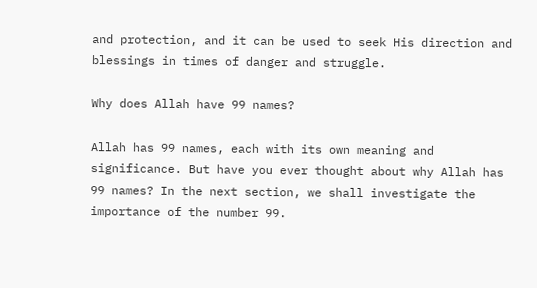and protection, and it can be used to seek His direction and blessings in times of danger and struggle.

Why does Allah have 99 names?

Allah has 99 names, each with its own meaning and significance. But have you ever thought about why Allah has 99 names? In the next section, we shall investigate the importance of the number 99.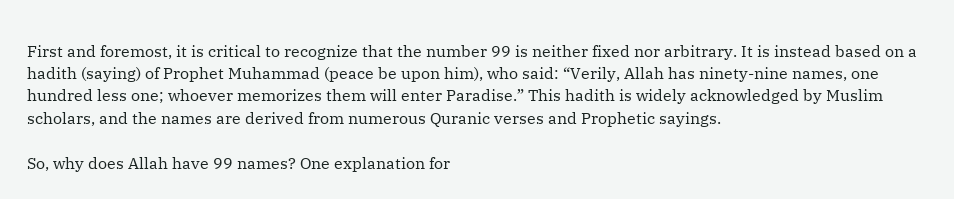First and foremost, it is critical to recognize that the number 99 is neither fixed nor arbitrary. It is instead based on a hadith (saying) of Prophet Muhammad (peace be upon him), who said: “Verily, Allah has ninety-nine names, one hundred less one; whoever memorizes them will enter Paradise.” This hadith is widely acknowledged by Muslim scholars, and the names are derived from numerous Quranic verses and Prophetic sayings.

So, why does Allah have 99 names? One explanation for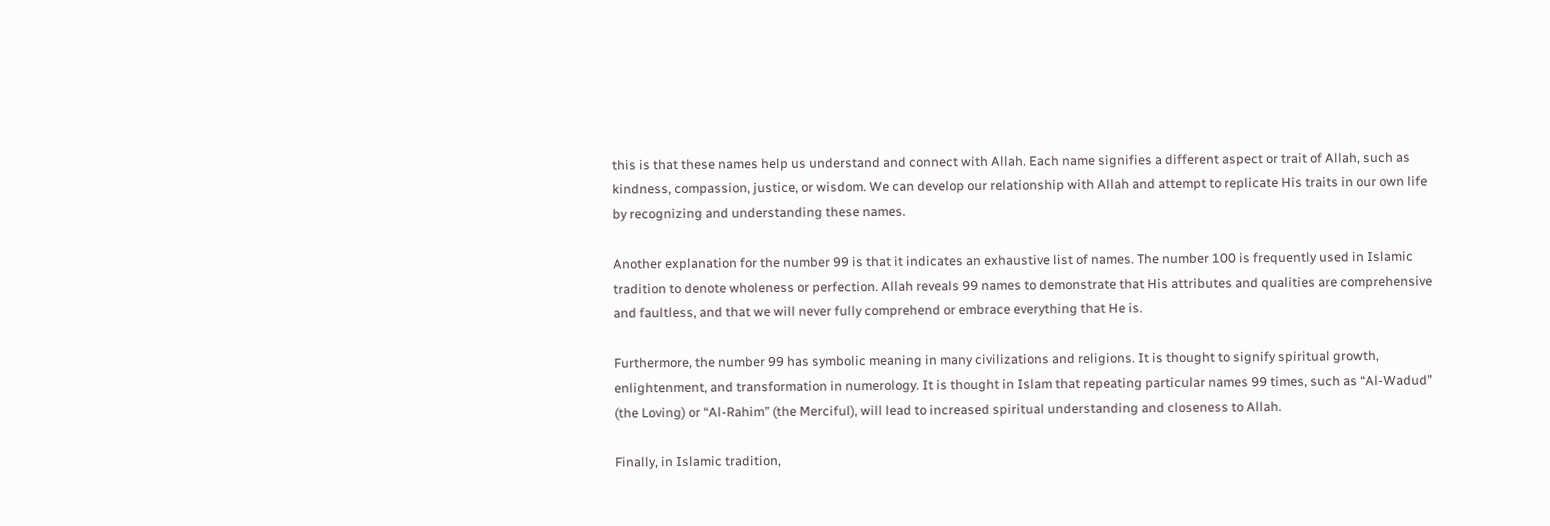this is that these names help us understand and connect with Allah. Each name signifies a different aspect or trait of Allah, such as kindness, compassion, justice, or wisdom. We can develop our relationship with Allah and attempt to replicate His traits in our own life by recognizing and understanding these names.

Another explanation for the number 99 is that it indicates an exhaustive list of names. The number 100 is frequently used in Islamic tradition to denote wholeness or perfection. Allah reveals 99 names to demonstrate that His attributes and qualities are comprehensive and faultless, and that we will never fully comprehend or embrace everything that He is.

Furthermore, the number 99 has symbolic meaning in many civilizations and religions. It is thought to signify spiritual growth, enlightenment, and transformation in numerology. It is thought in Islam that repeating particular names 99 times, such as “Al-Wadud” (the Loving) or “Al-Rahim” (the Merciful), will lead to increased spiritual understanding and closeness to Allah.

Finally, in Islamic tradition,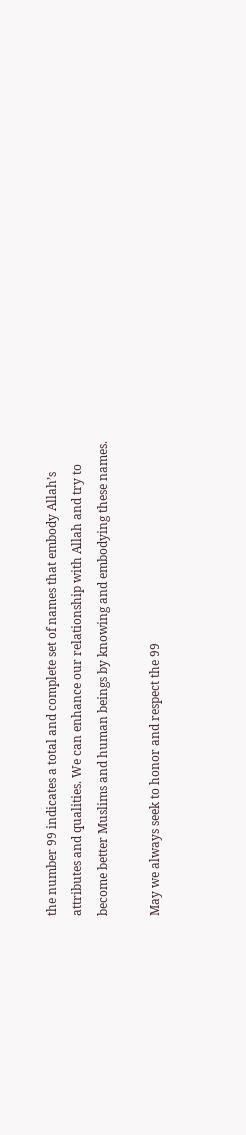the number 99 indicates a total and complete set of names that embody Allah’s attributes and qualities. We can enhance our relationship with Allah and try to become better Muslims and human beings by knowing and embodying these names.

May we always seek to honor and respect the 99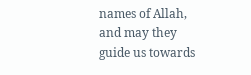names of Allah, and may they guide us towards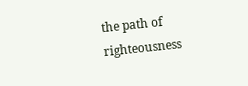the path of righteousness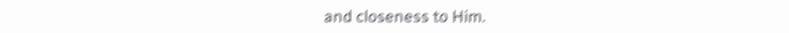and closeness to Him.